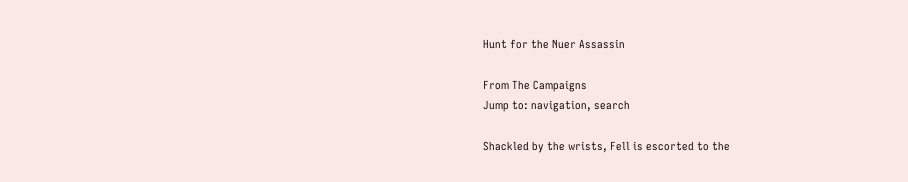Hunt for the Nuer Assassin

From The Campaigns
Jump to: navigation, search

Shackled by the wrists, Fell is escorted to the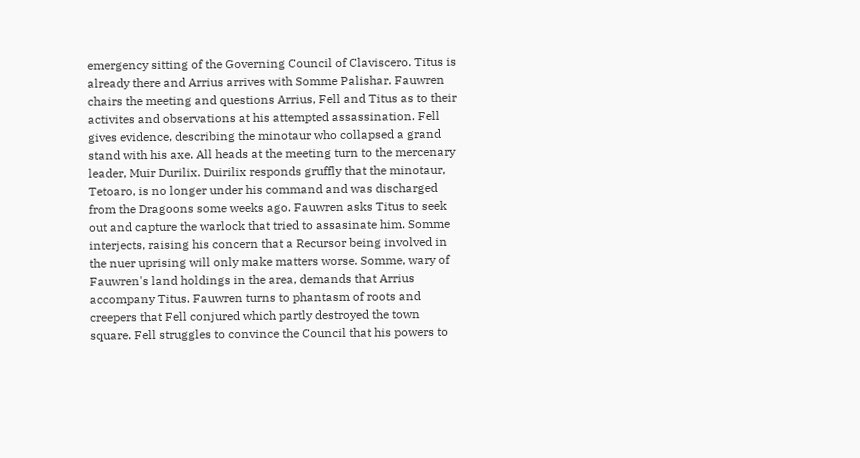emergency sitting of the Governing Council of Claviscero. Titus is already there and Arrius arrives with Somme Palishar. Fauwren chairs the meeting and questions Arrius, Fell and Titus as to their activites and observations at his attempted assassination. Fell gives evidence, describing the minotaur who collapsed a grand stand with his axe. All heads at the meeting turn to the mercenary leader, Muir Durilix. Duirilix responds gruffly that the minotaur, Tetoaro, is no longer under his command and was discharged from the Dragoons some weeks ago. Fauwren asks Titus to seek out and capture the warlock that tried to assasinate him. Somme interjects, raising his concern that a Recursor being involved in the nuer uprising will only make matters worse. Somme, wary of Fauwren's land holdings in the area, demands that Arrius accompany Titus. Fauwren turns to phantasm of roots and creepers that Fell conjured which partly destroyed the town square. Fell struggles to convince the Council that his powers to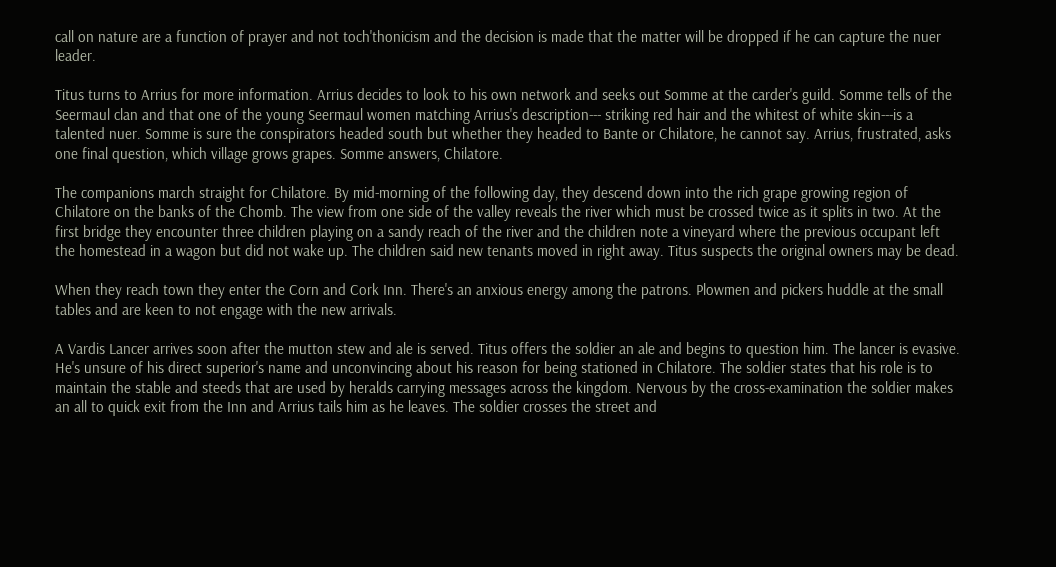call on nature are a function of prayer and not toch'thonicism and the decision is made that the matter will be dropped if he can capture the nuer leader.

Titus turns to Arrius for more information. Arrius decides to look to his own network and seeks out Somme at the carder's guild. Somme tells of the Seermaul clan and that one of the young Seermaul women matching Arrius's description--- striking red hair and the whitest of white skin---is a talented nuer. Somme is sure the conspirators headed south but whether they headed to Bante or Chilatore, he cannot say. Arrius, frustrated, asks one final question, which village grows grapes. Somme answers, Chilatore.

The companions march straight for Chilatore. By mid-morning of the following day, they descend down into the rich grape growing region of Chilatore on the banks of the Chomb. The view from one side of the valley reveals the river which must be crossed twice as it splits in two. At the first bridge they encounter three children playing on a sandy reach of the river and the children note a vineyard where the previous occupant left the homestead in a wagon but did not wake up. The children said new tenants moved in right away. Titus suspects the original owners may be dead.

When they reach town they enter the Corn and Cork Inn. There's an anxious energy among the patrons. Plowmen and pickers huddle at the small tables and are keen to not engage with the new arrivals.

A Vardis Lancer arrives soon after the mutton stew and ale is served. Titus offers the soldier an ale and begins to question him. The lancer is evasive. He's unsure of his direct superior's name and unconvincing about his reason for being stationed in Chilatore. The soldier states that his role is to maintain the stable and steeds that are used by heralds carrying messages across the kingdom. Nervous by the cross-examination the soldier makes an all to quick exit from the Inn and Arrius tails him as he leaves. The soldier crosses the street and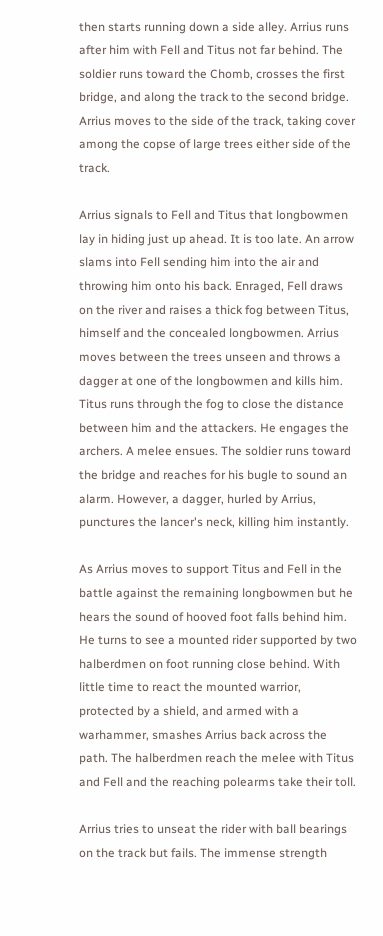then starts running down a side alley. Arrius runs after him with Fell and Titus not far behind. The soldier runs toward the Chomb, crosses the first bridge, and along the track to the second bridge. Arrius moves to the side of the track, taking cover among the copse of large trees either side of the track.

Arrius signals to Fell and Titus that longbowmen lay in hiding just up ahead. It is too late. An arrow slams into Fell sending him into the air and throwing him onto his back. Enraged, Fell draws on the river and raises a thick fog between Titus, himself and the concealed longbowmen. Arrius moves between the trees unseen and throws a dagger at one of the longbowmen and kills him. Titus runs through the fog to close the distance between him and the attackers. He engages the archers. A melee ensues. The soldier runs toward the bridge and reaches for his bugle to sound an alarm. However, a dagger, hurled by Arrius, punctures the lancer's neck, killing him instantly.

As Arrius moves to support Titus and Fell in the battle against the remaining longbowmen but he hears the sound of hooved foot falls behind him. He turns to see a mounted rider supported by two halberdmen on foot running close behind. With little time to react the mounted warrior, protected by a shield, and armed with a warhammer, smashes Arrius back across the path. The halberdmen reach the melee with Titus and Fell and the reaching polearms take their toll.

Arrius tries to unseat the rider with ball bearings on the track but fails. The immense strength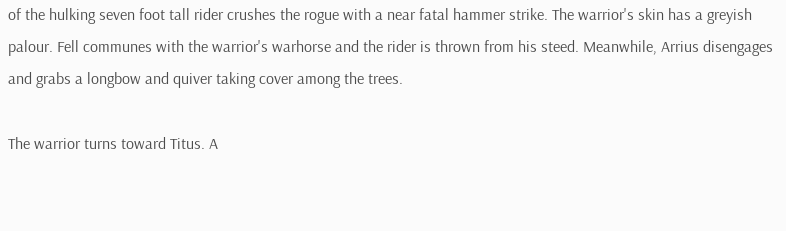of the hulking seven foot tall rider crushes the rogue with a near fatal hammer strike. The warrior's skin has a greyish palour. Fell communes with the warrior's warhorse and the rider is thrown from his steed. Meanwhile, Arrius disengages and grabs a longbow and quiver taking cover among the trees.

The warrior turns toward Titus. A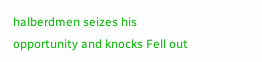halberdmen seizes his opportunity and knocks Fell out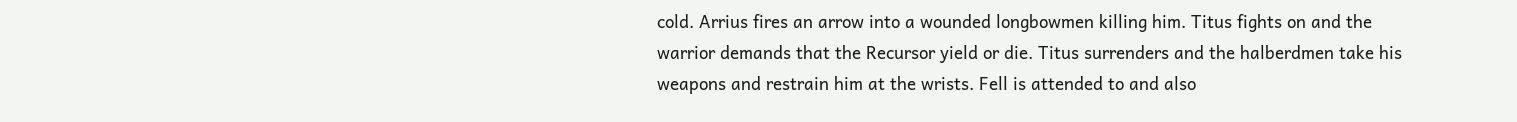cold. Arrius fires an arrow into a wounded longbowmen killing him. Titus fights on and the warrior demands that the Recursor yield or die. Titus surrenders and the halberdmen take his weapons and restrain him at the wrists. Fell is attended to and also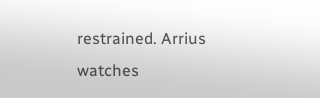restrained. Arrius watches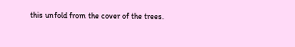this unfold from the cover of the trees.